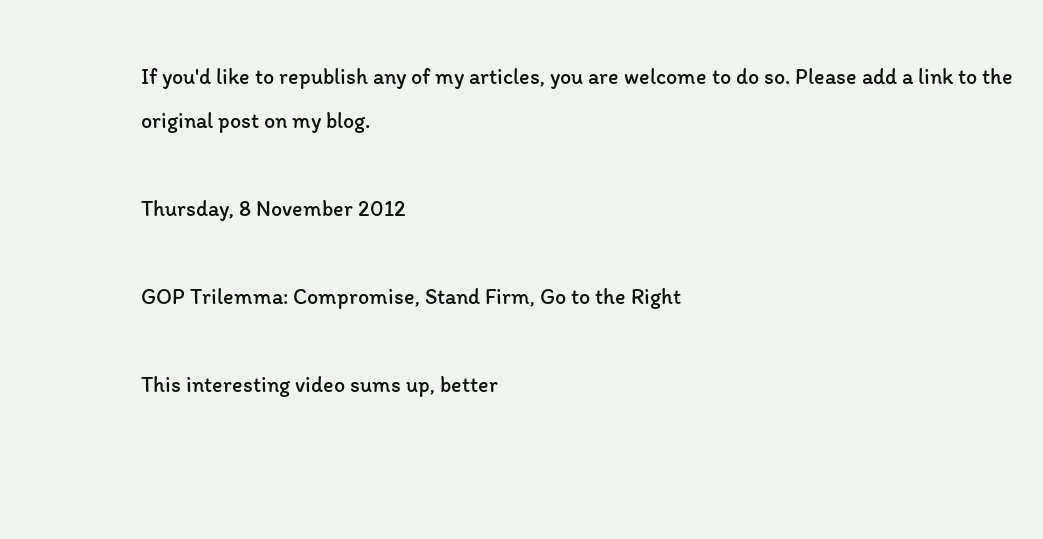If you'd like to republish any of my articles, you are welcome to do so. Please add a link to the original post on my blog.

Thursday, 8 November 2012

GOP Trilemma: Compromise, Stand Firm, Go to the Right

This interesting video sums up, better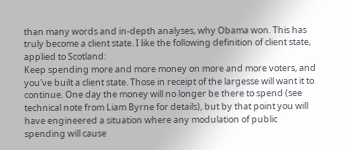than many words and in-depth analyses, why Obama won. This has truly become a client state. I like the following definition of client state, applied to Scotland:
Keep spending more and more money on more and more voters, and you've built a client state. Those in receipt of the largesse will want it to continue. One day the money will no longer be there to spend (see technical note from Liam Byrne for details), but by that point you will have engineered a situation where any modulation of public spending will cause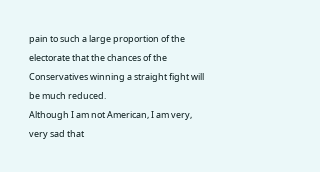pain to such a large proportion of the electorate that the chances of the Conservatives winning a straight fight will be much reduced.
Although I am not American, I am very, very sad that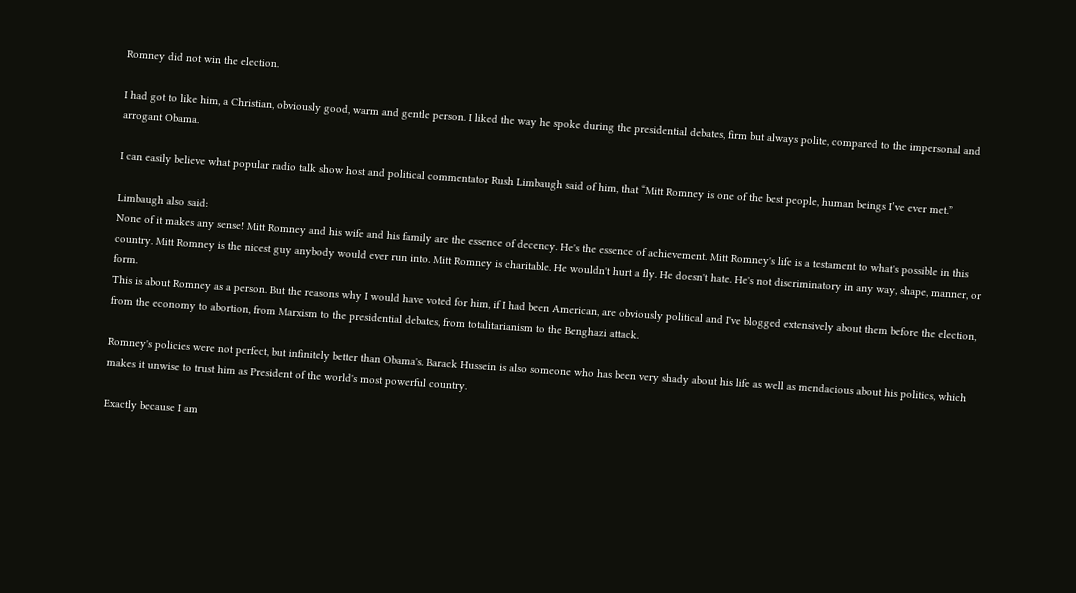Romney did not win the election.

I had got to like him, a Christian, obviously good, warm and gentle person. I liked the way he spoke during the presidential debates, firm but always polite, compared to the impersonal and arrogant Obama.

I can easily believe what popular radio talk show host and political commentator Rush Limbaugh said of him, that “Mitt Romney is one of the best people, human beings I’ve ever met.”

Limbaugh also said:
None of it makes any sense! Mitt Romney and his wife and his family are the essence of decency. He's the essence of achievement. Mitt Romney's life is a testament to what's possible in this country. Mitt Romney is the nicest guy anybody would ever run into. Mitt Romney is charitable. He wouldn't hurt a fly. He doesn't hate. He's not discriminatory in any way, shape, manner, or form.
This is about Romney as a person. But the reasons why I would have voted for him, if I had been American, are obviously political and I've blogged extensively about them before the election, from the economy to abortion, from Marxism to the presidential debates, from totalitarianism to the Benghazi attack.

Romney's policies were not perfect, but infinitely better than Obama's. Barack Hussein is also someone who has been very shady about his life as well as mendacious about his politics, which makes it unwise to trust him as President of the world's most powerful country.

Exactly because I am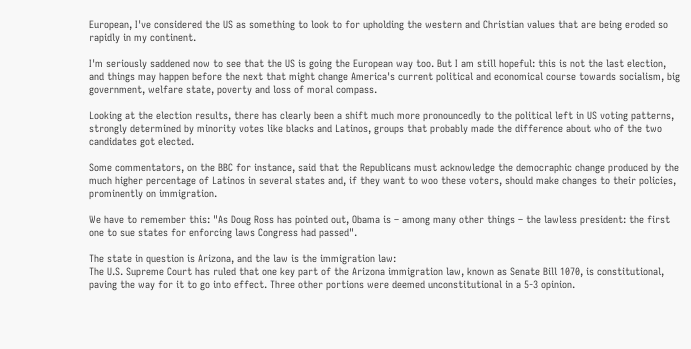European, I've considered the US as something to look to for upholding the western and Christian values that are being eroded so rapidly in my continent.

I'm seriously saddened now to see that the US is going the European way too. But I am still hopeful: this is not the last election, and things may happen before the next that might change America's current political and economical course towards socialism, big government, welfare state, poverty and loss of moral compass.

Looking at the election results, there has clearly been a shift much more pronouncedly to the political left in US voting patterns, strongly determined by minority votes like blacks and Latinos, groups that probably made the difference about who of the two candidates got elected.

Some commentators, on the BBC for instance, said that the Republicans must acknowledge the democraphic change produced by the much higher percentage of Latinos in several states and, if they want to woo these voters, should make changes to their policies, prominently on immigration.

We have to remember this: "As Doug Ross has pointed out, Obama is – among many other things – the lawless president: the first one to sue states for enforcing laws Congress had passed".

The state in question is Arizona, and the law is the immigration law:
The U.S. Supreme Court has ruled that one key part of the Arizona immigration law, known as Senate Bill 1070, is constitutional, paving the way for it to go into effect. Three other portions were deemed unconstitutional in a 5-3 opinion.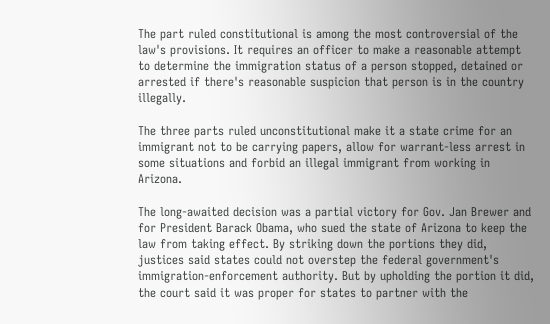The part ruled constitutional is among the most controversial of the law's provisions. It requires an officer to make a reasonable attempt to determine the immigration status of a person stopped, detained or arrested if there's reasonable suspicion that person is in the country illegally.

The three parts ruled unconstitutional make it a state crime for an immigrant not to be carrying papers, allow for warrant-less arrest in some situations and forbid an illegal immigrant from working in Arizona.

The long-awaited decision was a partial victory for Gov. Jan Brewer and for President Barack Obama, who sued the state of Arizona to keep the law from taking effect. By striking down the portions they did, justices said states could not overstep the federal government's immigration-enforcement authority. But by upholding the portion it did, the court said it was proper for states to partner with the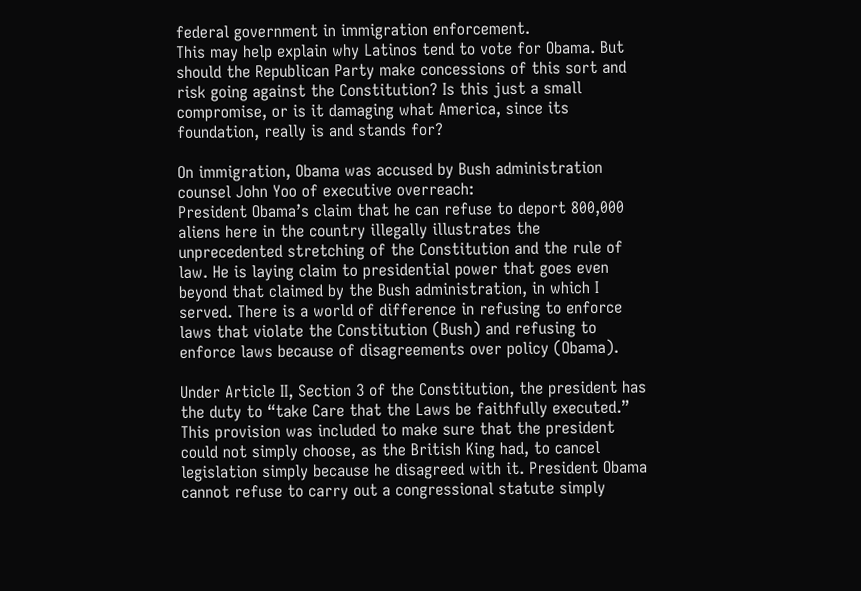federal government in immigration enforcement.
This may help explain why Latinos tend to vote for Obama. But should the Republican Party make concessions of this sort and risk going against the Constitution? Is this just a small compromise, or is it damaging what America, since its foundation, really is and stands for?

On immigration, Obama was accused by Bush administration counsel John Yoo of executive overreach:
President Obama’s claim that he can refuse to deport 800,000 aliens here in the country illegally illustrates the unprecedented stretching of the Constitution and the rule of law. He is laying claim to presidential power that goes even beyond that claimed by the Bush administration, in which I served. There is a world of difference in refusing to enforce laws that violate the Constitution (Bush) and refusing to enforce laws because of disagreements over policy (Obama).

Under Article II, Section 3 of the Constitution, the president has the duty to “take Care that the Laws be faithfully executed.” This provision was included to make sure that the president could not simply choose, as the British King had, to cancel legislation simply because he disagreed with it. President Obama cannot refuse to carry out a congressional statute simply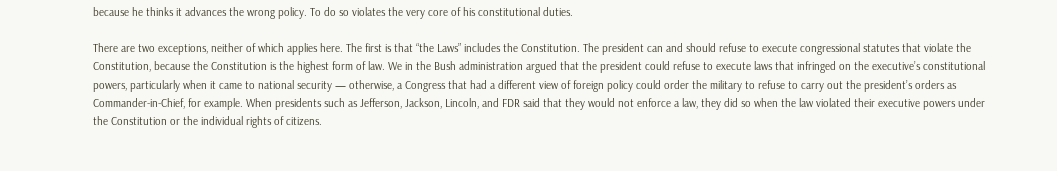because he thinks it advances the wrong policy. To do so violates the very core of his constitutional duties.

There are two exceptions, neither of which applies here. The first is that “the Laws” includes the Constitution. The president can and should refuse to execute congressional statutes that violate the Constitution, because the Constitution is the highest form of law. We in the Bush administration argued that the president could refuse to execute laws that infringed on the executive’s constitutional powers, particularly when it came to national security — otherwise, a Congress that had a different view of foreign policy could order the military to refuse to carry out the president’s orders as Commander-in-Chief, for example. When presidents such as Jefferson, Jackson, Lincoln, and FDR said that they would not enforce a law, they did so when the law violated their executive powers under the Constitution or the individual rights of citizens.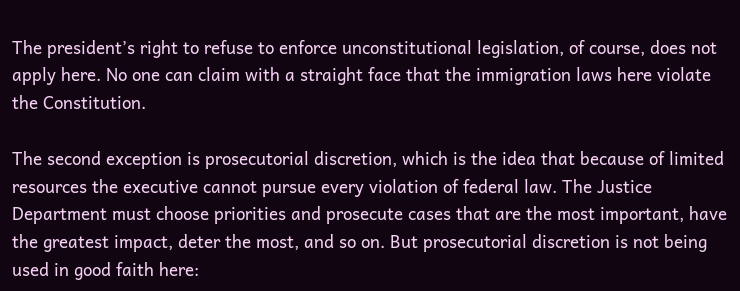The president’s right to refuse to enforce unconstitutional legislation, of course, does not apply here. No one can claim with a straight face that the immigration laws here violate the Constitution.

The second exception is prosecutorial discretion, which is the idea that because of limited resources the executive cannot pursue every violation of federal law. The Justice Department must choose priorities and prosecute cases that are the most important, have the greatest impact, deter the most, and so on. But prosecutorial discretion is not being used in good faith here: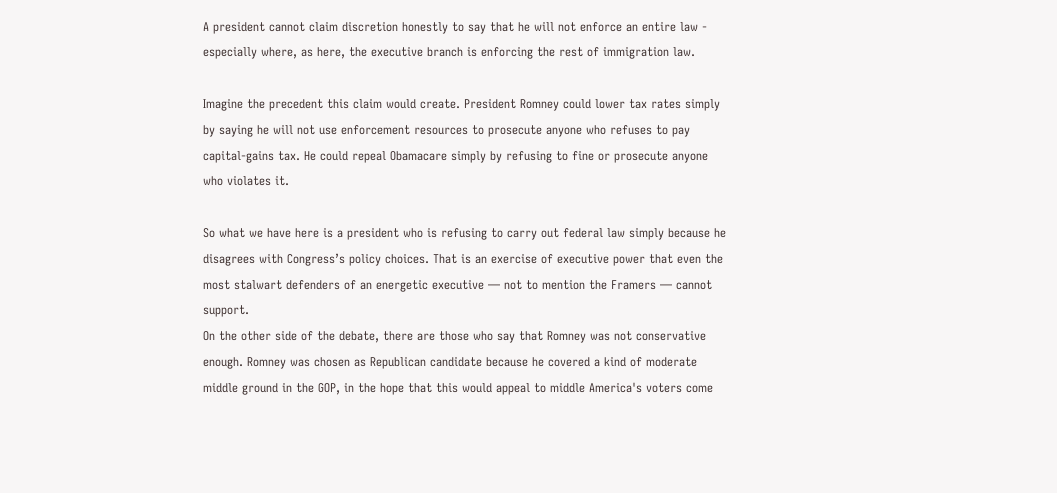A president cannot claim discretion honestly to say that he will not enforce an entire law - especially where, as here, the executive branch is enforcing the rest of immigration law.

Imagine the precedent this claim would create. President Romney could lower tax rates simply by saying he will not use enforcement resources to prosecute anyone who refuses to pay capital-gains tax. He could repeal Obamacare simply by refusing to fine or prosecute anyone who violates it.

So what we have here is a president who is refusing to carry out federal law simply because he disagrees with Congress’s policy choices. That is an exercise of executive power that even the most stalwart defenders of an energetic executive — not to mention the Framers — cannot support.
On the other side of the debate, there are those who say that Romney was not conservative enough. Romney was chosen as Republican candidate because he covered a kind of moderate middle ground in the GOP, in the hope that this would appeal to middle America's voters come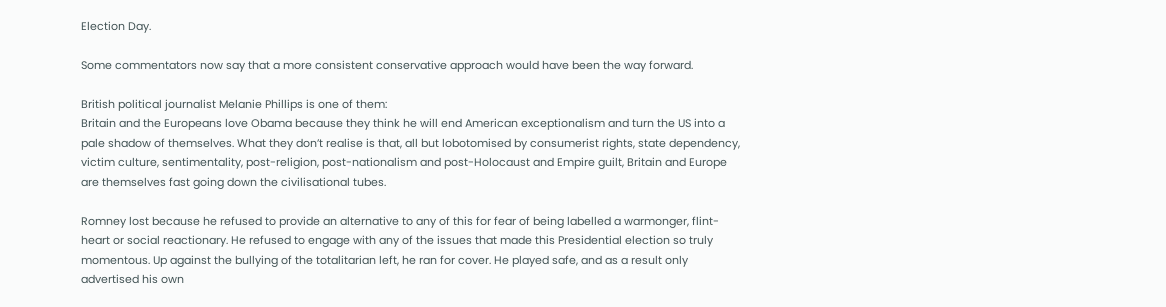Election Day.

Some commentators now say that a more consistent conservative approach would have been the way forward.

British political journalist Melanie Phillips is one of them:
Britain and the Europeans love Obama because they think he will end American exceptionalism and turn the US into a pale shadow of themselves. What they don’t realise is that, all but lobotomised by consumerist rights, state dependency, victim culture, sentimentality, post-religion, post-nationalism and post-Holocaust and Empire guilt, Britain and Europe are themselves fast going down the civilisational tubes.

Romney lost because he refused to provide an alternative to any of this for fear of being labelled a warmonger, flint-heart or social reactionary. He refused to engage with any of the issues that made this Presidential election so truly momentous. Up against the bullying of the totalitarian left, he ran for cover. He played safe, and as a result only advertised his own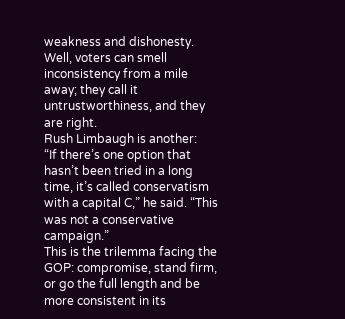weakness and dishonesty. Well, voters can smell inconsistency from a mile away; they call it untrustworthiness, and they are right.
Rush Limbaugh is another:
“If there’s one option that hasn’t been tried in a long time, it’s called conservatism with a capital C,” he said. “This was not a conservative campaign.”
This is the trilemma facing the GOP: compromise, stand firm, or go the full length and be more consistent in its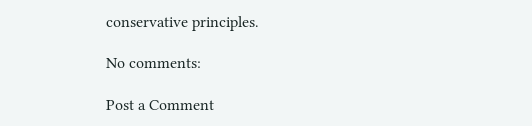conservative principles.

No comments:

Post a Comment